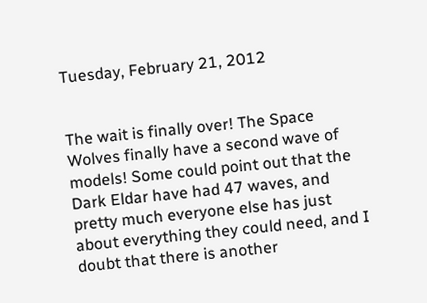Tuesday, February 21, 2012


The wait is finally over! The Space Wolves finally have a second wave of models! Some could point out that the Dark Eldar have had 47 waves, and pretty much everyone else has just about everything they could need, and I doubt that there is another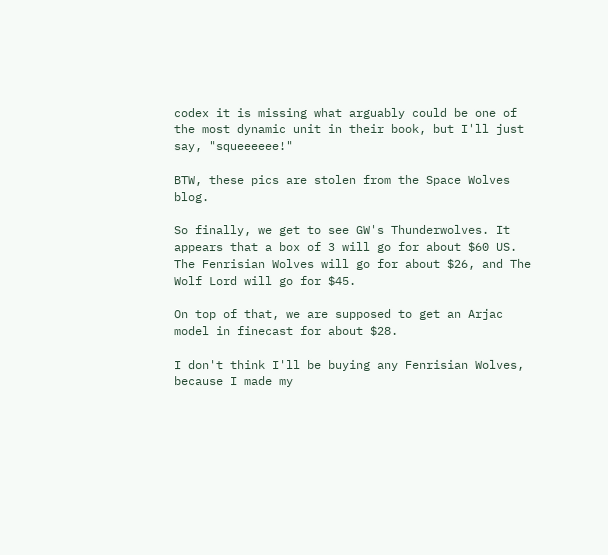codex it is missing what arguably could be one of the most dynamic unit in their book, but I'll just say, "squeeeeee!"

BTW, these pics are stolen from the Space Wolves blog.

So finally, we get to see GW's Thunderwolves. It appears that a box of 3 will go for about $60 US. The Fenrisian Wolves will go for about $26, and The Wolf Lord will go for $45.

On top of that, we are supposed to get an Arjac model in finecast for about $28.

I don't think I'll be buying any Fenrisian Wolves, because I made my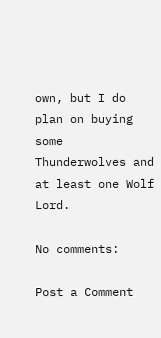own, but I do plan on buying some Thunderwolves and at least one Wolf Lord.

No comments:

Post a Comment